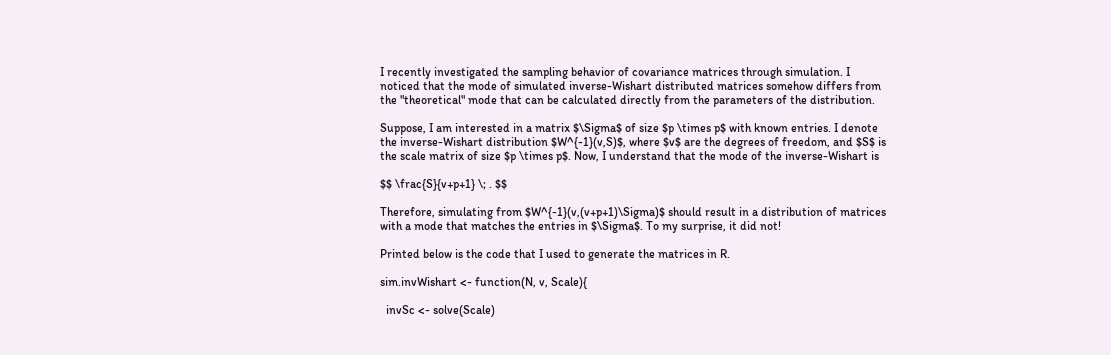I recently investigated the sampling behavior of covariance matrices through simulation. I noticed that the mode of simulated inverse-Wishart distributed matrices somehow differs from the "theoretical" mode that can be calculated directly from the parameters of the distribution.

Suppose, I am interested in a matrix $\Sigma$ of size $p \times p$ with known entries. I denote the inverse-Wishart distribution $W^{-1}(v,S)$, where $v$ are the degrees of freedom, and $S$ is the scale matrix of size $p \times p$. Now, I understand that the mode of the inverse-Wishart is

$$ \frac{S}{v+p+1} \; . $$

Therefore, simulating from $W^{-1}(v,(v+p+1)\Sigma)$ should result in a distribution of matrices with a mode that matches the entries in $\Sigma$. To my surprise, it did not!

Printed below is the code that I used to generate the matrices in R.

sim.invWishart <- function(N, v, Scale){

  invSc <- solve(Scale)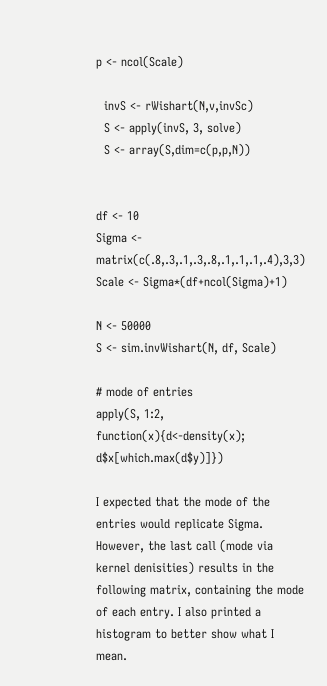p <- ncol(Scale)

  invS <- rWishart(N,v,invSc)
  S <- apply(invS, 3, solve)
  S <- array(S,dim=c(p,p,N))


df <- 10
Sigma <- matrix(c(.8,.3,.1,.3,.8,.1,.1,.1,.4),3,3)
Scale <- Sigma*(df+ncol(Sigma)+1)

N <- 50000
S <- sim.invWishart(N, df, Scale)

# mode of entries
apply(S, 1:2, function(x){d<-density(x); d$x[which.max(d$y)]})

I expected that the mode of the entries would replicate Sigma. However, the last call (mode via kernel denisities) results in the following matrix, containing the mode of each entry. I also printed a histogram to better show what I mean.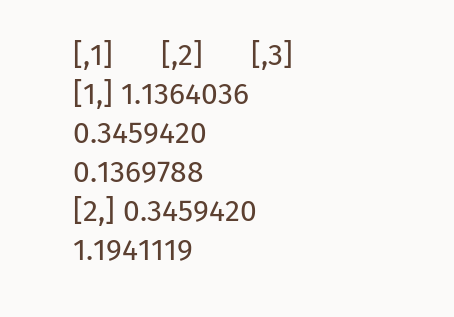[,1]      [,2]      [,3]
[1,] 1.1364036 0.3459420 0.1369788
[2,] 0.3459420 1.1941119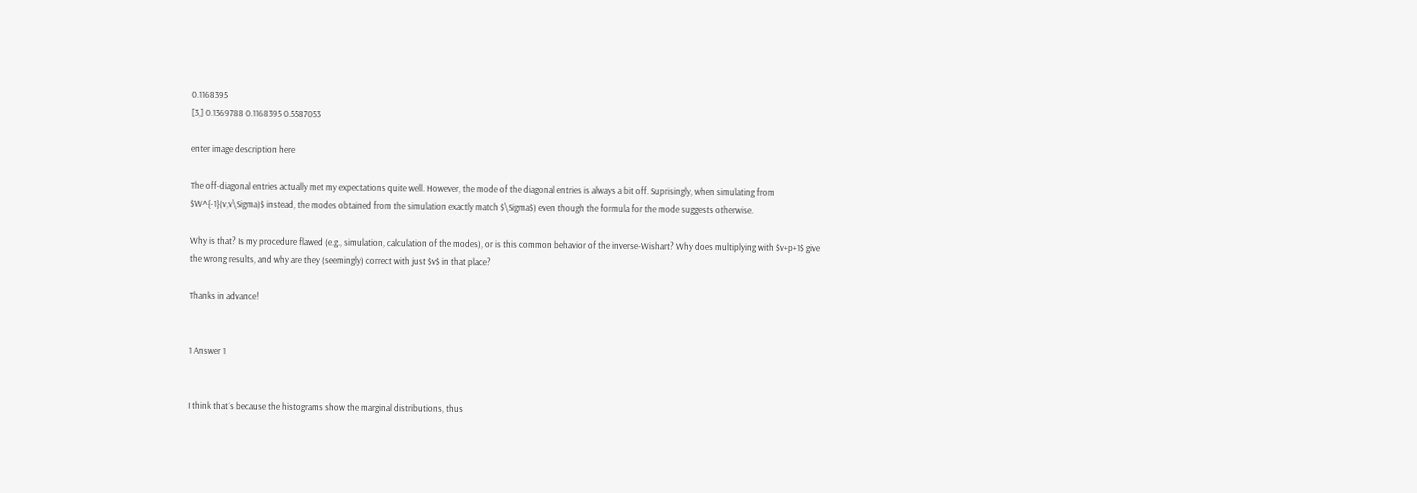0.1168395
[3,] 0.1369788 0.1168395 0.5587053

enter image description here

The off-diagonal entries actually met my expectations quite well. However, the mode of the diagonal entries is always a bit off. Suprisingly, when simulating from $W^{-1}(v,v\Sigma)$ instead, the modes obtained from the simulation exactly match $\Sigma$) even though the formula for the mode suggests otherwise.

Why is that? Is my procedure flawed (e.g., simulation, calculation of the modes), or is this common behavior of the inverse-Wishart? Why does multiplying with $v+p+1$ give the wrong results, and why are they (seemingly) correct with just $v$ in that place?

Thanks in advance!


1 Answer 1


I think that´s because the histograms show the marginal distributions, thus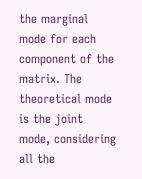the marginal mode for each component of the matrix. The theoretical mode is the joint mode, considering all the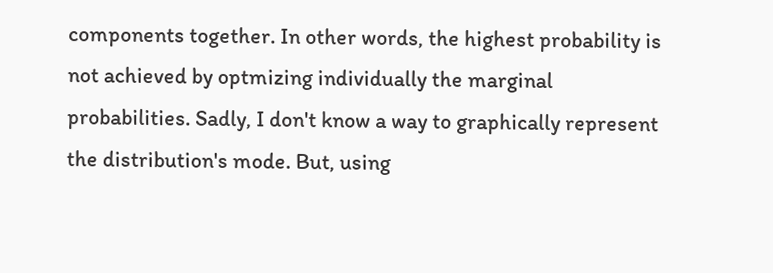components together. In other words, the highest probability is not achieved by optmizing individually the marginal probabilities. Sadly, I don't know a way to graphically represent the distribution's mode. But, using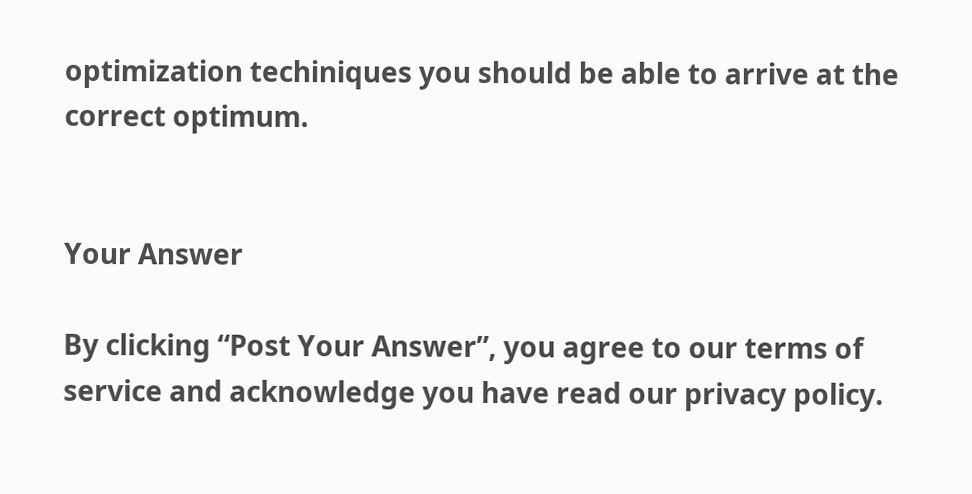optimization techiniques you should be able to arrive at the correct optimum.


Your Answer

By clicking “Post Your Answer”, you agree to our terms of service and acknowledge you have read our privacy policy.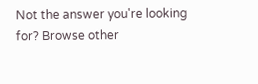Not the answer you're looking for? Browse other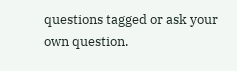questions tagged or ask your own question.